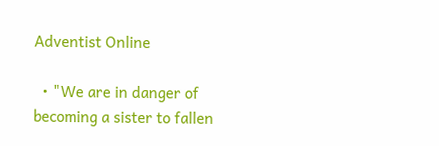Adventist Online

  • "We are in danger of becoming a sister to fallen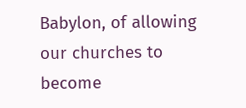Babylon, of allowing our churches to become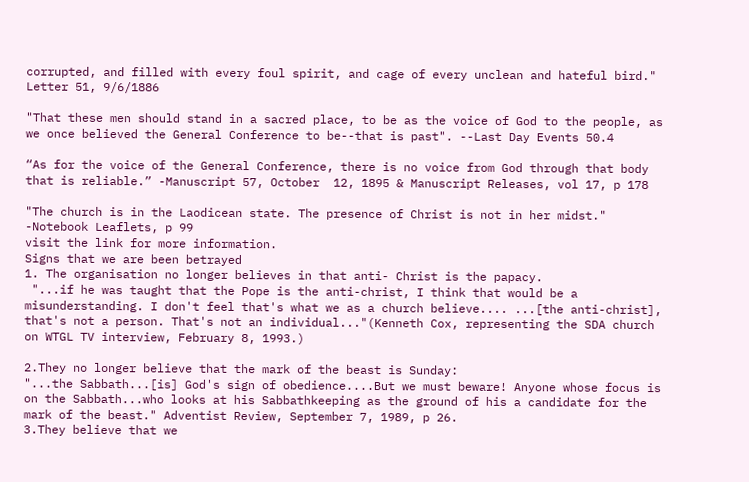corrupted, and filled with every foul spirit, and cage of every unclean and hateful bird." Letter 51, 9/6/1886

"That these men should stand in a sacred place, to be as the voice of God to the people, as we once believed the General Conference to be--that is past". --Last Day Events 50.4

“As for the voice of the General Conference, there is no voice from God through that body that is reliable.” -Manuscript 57, October  12, 1895 & Manuscript Releases, vol 17, p 178

"The church is in the Laodicean state. The presence of Christ is not in her midst." -Notebook Leaflets, p 99
visit the link for more information.
Signs that we are been betrayed
1. The organisation no longer believes in that anti- Christ is the papacy.
 "...if he was taught that the Pope is the anti-christ, I think that would be a misunderstanding. I don't feel that's what we as a church believe.... ...[the anti-christ], that's not a person. That's not an individual..."(Kenneth Cox, representing the SDA church on WTGL TV interview, February 8, 1993.)

2.They no longer believe that the mark of the beast is Sunday:
"...the Sabbath...[is] God's sign of obedience....But we must beware! Anyone whose focus is on the Sabbath...who looks at his Sabbathkeeping as the ground of his a candidate for the mark of the beast." Adventist Review, September 7, 1989, p 26.
3.They believe that we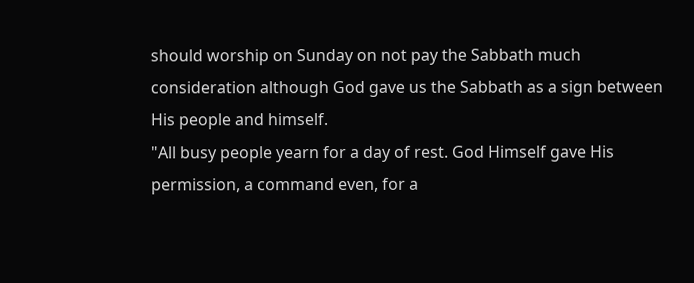should worship on Sunday on not pay the Sabbath much consideration although God gave us the Sabbath as a sign between His people and himself.
"All busy people yearn for a day of rest. God Himself gave His permission, a command even, for a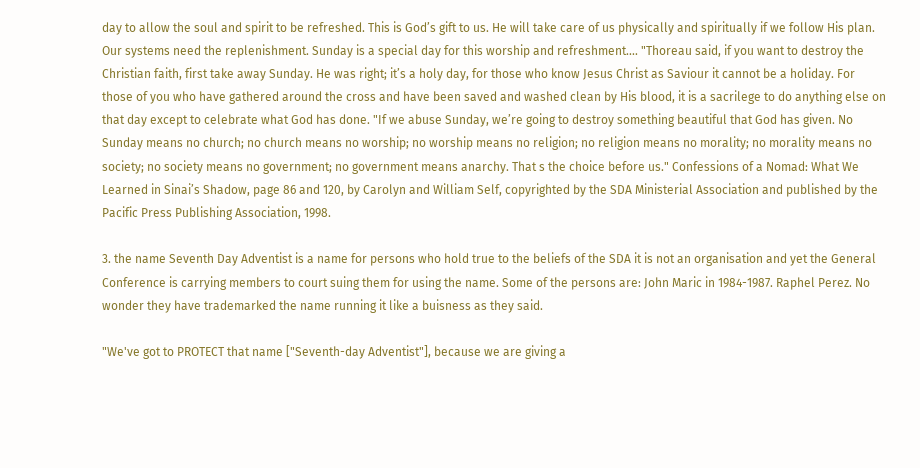day to allow the soul and spirit to be refreshed. This is God’s gift to us. He will take care of us physically and spiritually if we follow His plan. Our systems need the replenishment. Sunday is a special day for this worship and refreshment.... "Thoreau said, if you want to destroy the Christian faith, first take away Sunday. He was right; it’s a holy day, for those who know Jesus Christ as Saviour it cannot be a holiday. For those of you who have gathered around the cross and have been saved and washed clean by His blood, it is a sacrilege to do anything else on that day except to celebrate what God has done. "If we abuse Sunday, we’re going to destroy something beautiful that God has given. No Sunday means no church; no church means no worship; no worship means no religion; no religion means no morality; no morality means no society; no society means no government; no government means anarchy. That s the choice before us." Confessions of a Nomad: What We Learned in Sinai’s Shadow, page 86 and 120, by Carolyn and William Self, copyrighted by the SDA Ministerial Association and published by the Pacific Press Publishing Association, 1998.

3. the name Seventh Day Adventist is a name for persons who hold true to the beliefs of the SDA it is not an organisation and yet the General Conference is carrying members to court suing them for using the name. Some of the persons are: John Maric in 1984-1987. Raphel Perez. No wonder they have trademarked the name running it like a buisness as they said.

"We've got to PROTECT that name ["Seventh-day Adventist"], because we are giving a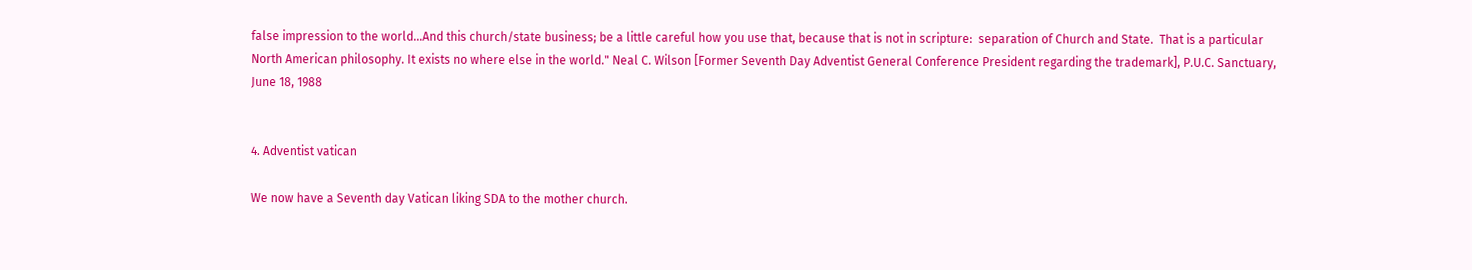false impression to the world...And this church/state business; be a little careful how you use that, because that is not in scripture:  separation of Church and State.  That is a particular North American philosophy. It exists no where else in the world." Neal C. Wilson [Former Seventh Day Adventist General Conference President regarding the trademark], P.U.C. Sanctuary, June 18, 1988


4. Adventist vatican

We now have a Seventh day Vatican liking SDA to the mother church.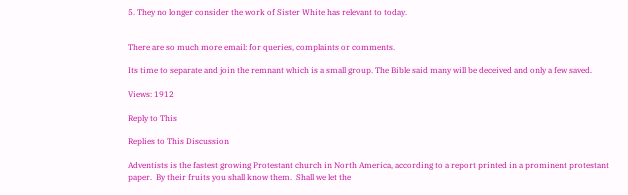5. They no longer consider the work of Sister White has relevant to today.


There are so much more email: for queries, complaints or comments.

Its time to separate and join the remnant which is a small group. The Bible said many will be deceived and only a few saved.

Views: 1912

Reply to This

Replies to This Discussion

Adventists is the fastest growing Protestant church in North America, according to a report printed in a prominent protestant paper.  By their fruits you shall know them.  Shall we let the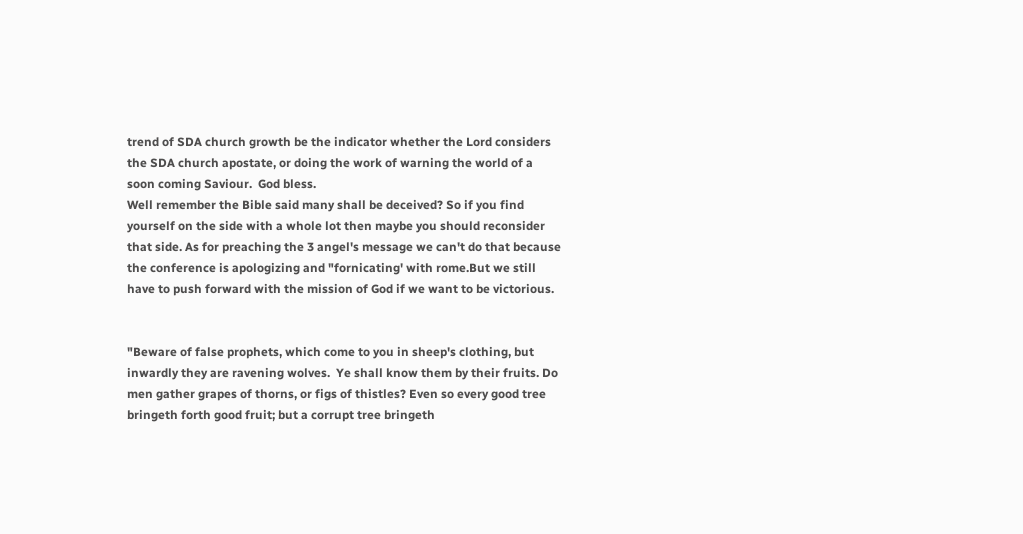trend of SDA church growth be the indicator whether the Lord considers the SDA church apostate, or doing the work of warning the world of a soon coming Saviour.  God bless.
Well remember the Bible said many shall be deceived? So if you find yourself on the side with a whole lot then maybe you should reconsider that side. As for preaching the 3 angel's message we can't do that because the conference is apologizing and "fornicating' with rome.But we still have to push forward with the mission of God if we want to be victorious.


"Beware of false prophets, which come to you in sheep's clothing, but inwardly they are ravening wolves.  Ye shall know them by their fruits. Do men gather grapes of thorns, or figs of thistles? Even so every good tree bringeth forth good fruit; but a corrupt tree bringeth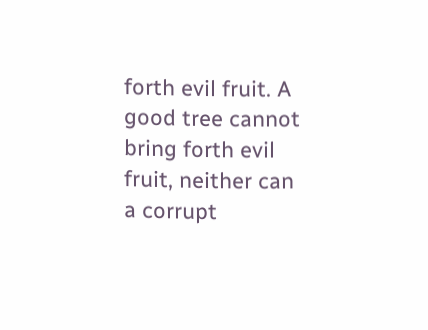forth evil fruit. A good tree cannot bring forth evil fruit, neither can a corrupt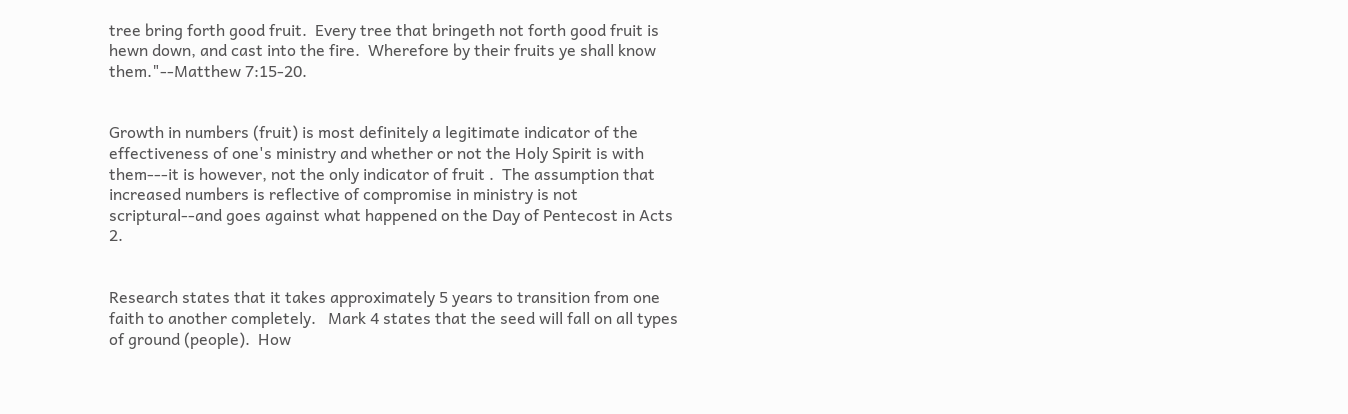tree bring forth good fruit.  Every tree that bringeth not forth good fruit is hewn down, and cast into the fire.  Wherefore by their fruits ye shall know them."--Matthew 7:15-20.


Growth in numbers (fruit) is most definitely a legitimate indicator of the effectiveness of one's ministry and whether or not the Holy Spirit is with them---it is however, not the only indicator of fruit .  The assumption that increased numbers is reflective of compromise in ministry is not scriptural--and goes against what happened on the Day of Pentecost in Acts 2.


Research states that it takes approximately 5 years to transition from one faith to another completely.   Mark 4 states that the seed will fall on all types of ground (people).  How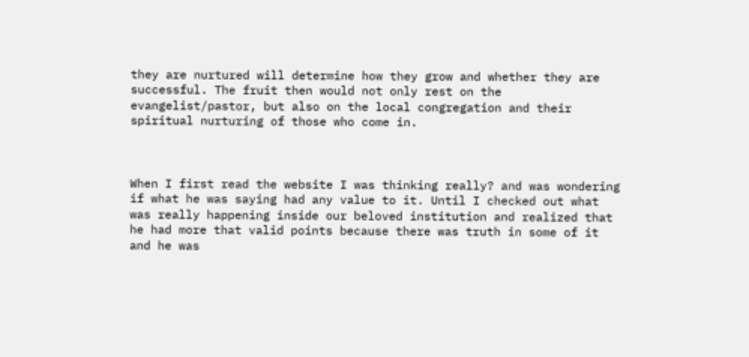they are nurtured will determine how they grow and whether they are successful. The fruit then would not only rest on the evangelist/pastor, but also on the local congregation and their spiritual nurturing of those who come in.



When I first read the website I was thinking really? and was wondering if what he was saying had any value to it. Until I checked out what was really happening inside our beloved institution and realized that he had more that valid points because there was truth in some of it and he was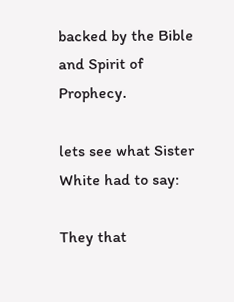backed by the Bible and Spirit of Prophecy.

lets see what Sister White had to say:

They that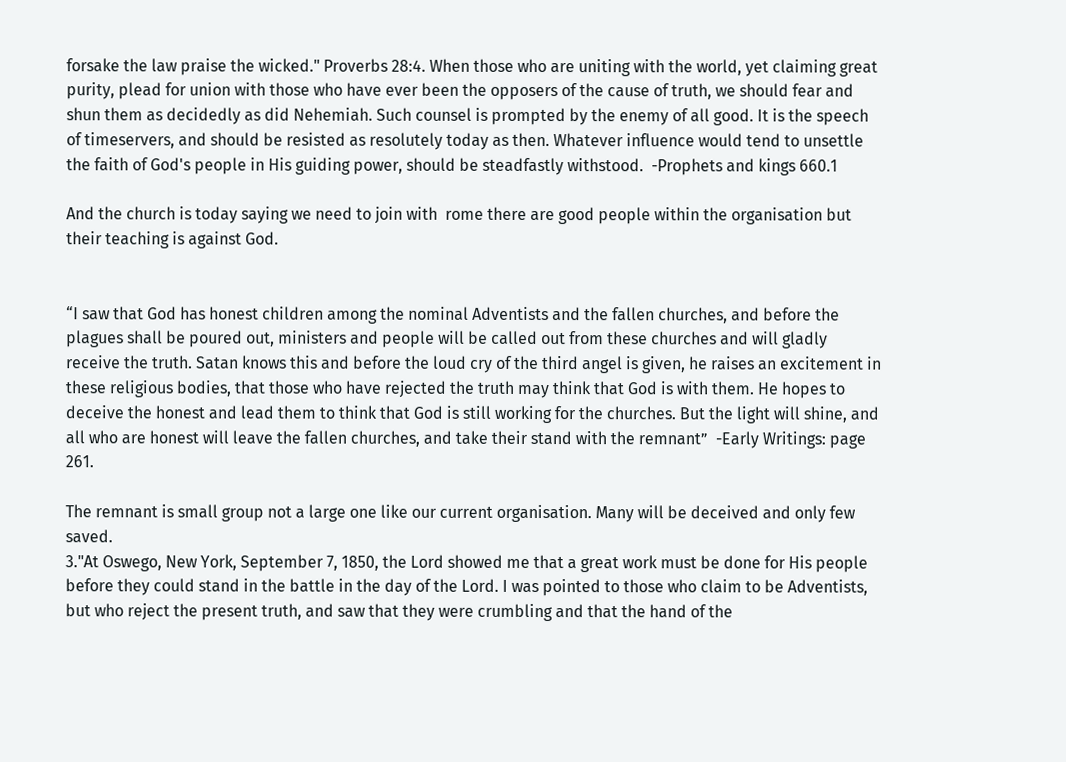forsake the law praise the wicked." Proverbs 28:4. When those who are uniting with the world, yet claiming great purity, plead for union with those who have ever been the opposers of the cause of truth, we should fear and shun them as decidedly as did Nehemiah. Such counsel is prompted by the enemy of all good. It is the speech of timeservers, and should be resisted as resolutely today as then. Whatever influence would tend to unsettle the faith of God's people in His guiding power, should be steadfastly withstood.  -Prophets and kings 660.1

And the church is today saying we need to join with  rome there are good people within the organisation but their teaching is against God.


“I saw that God has honest children among the nominal Adventists and the fallen churches, and before the plagues shall be poured out, ministers and people will be called out from these churches and will gladly receive the truth. Satan knows this and before the loud cry of the third angel is given, he raises an excitement in these religious bodies, that those who have rejected the truth may think that God is with them. He hopes to deceive the honest and lead them to think that God is still working for the churches. But the light will shine, and all who are honest will leave the fallen churches, and take their stand with the remnant”  -Early Writings: page 261.

The remnant is small group not a large one like our current organisation. Many will be deceived and only few saved.
3."At Oswego, New York, September 7, 1850, the Lord showed me that a great work must be done for His people before they could stand in the battle in the day of the Lord. I was pointed to those who claim to be Adventists, but who reject the present truth, and saw that they were crumbling and that the hand of the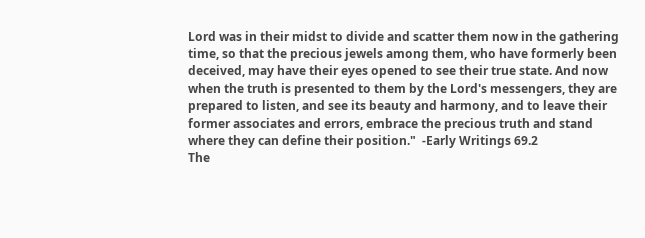Lord was in their midst to divide and scatter them now in the gathering time, so that the precious jewels among them, who have formerly been deceived, may have their eyes opened to see their true state. And now when the truth is presented to them by the Lord's messengers, they are prepared to listen, and see its beauty and harmony, and to leave their former associates and errors, embrace the precious truth and stand where they can define their position."  -Early Writings 69.2
The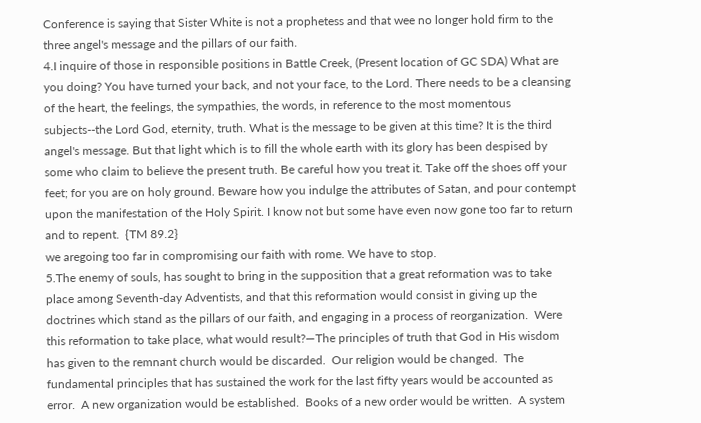Conference is saying that Sister White is not a prophetess and that wee no longer hold firm to the three angel's message and the pillars of our faith.
4.I inquire of those in responsible positions in Battle Creek, (Present location of GC SDA) What are you doing? You have turned your back, and not your face, to the Lord. There needs to be a cleansing of the heart, the feelings, the sympathies, the words, in reference to the most momentous subjects--the Lord God, eternity, truth. What is the message to be given at this time? It is the third angel's message. But that light which is to fill the whole earth with its glory has been despised by some who claim to believe the present truth. Be careful how you treat it. Take off the shoes off your feet; for you are on holy ground. Beware how you indulge the attributes of Satan, and pour contempt upon the manifestation of the Holy Spirit. I know not but some have even now gone too far to return and to repent.  {TM 89.2}
we aregoing too far in compromising our faith with rome. We have to stop.
5.The enemy of souls, has sought to bring in the supposition that a great reformation was to take place among Seventh-day Adventists, and that this reformation would consist in giving up the doctrines which stand as the pillars of our faith, and engaging in a process of reorganization.  Were this reformation to take place, what would result?—The principles of truth that God in His wisdom has given to the remnant church would be discarded.  Our religion would be changed.  The fundamental principles that has sustained the work for the last fifty years would be accounted as error.  A new organization would be established.  Books of a new order would be written.  A system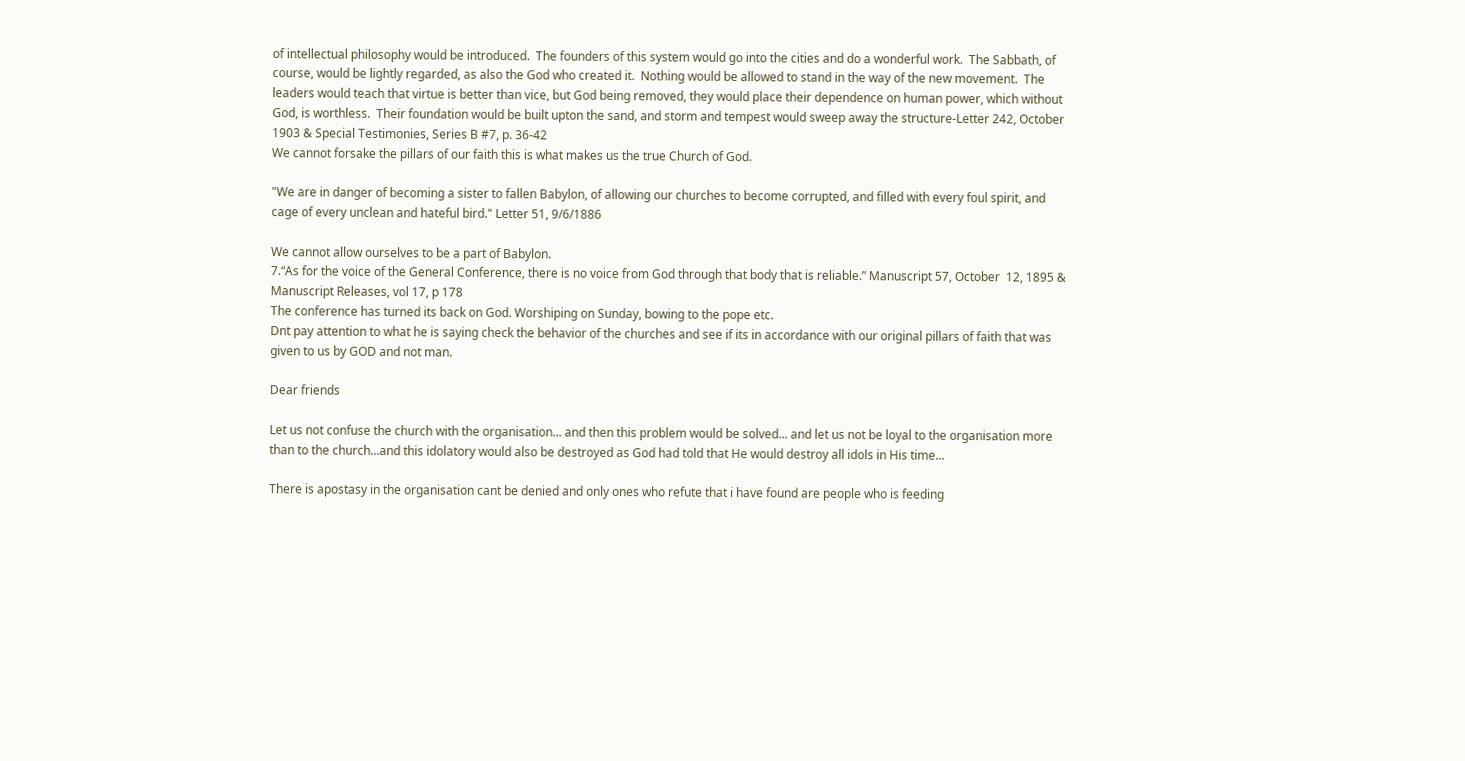of intellectual philosophy would be introduced.  The founders of this system would go into the cities and do a wonderful work.  The Sabbath, of course, would be lightly regarded, as also the God who created it.  Nothing would be allowed to stand in the way of the new movement.  The leaders would teach that virtue is better than vice, but God being removed, they would place their dependence on human power, which without God, is worthless.  Their foundation would be built upton the sand, and storm and tempest would sweep away the structure-Letter 242, October 1903 & Special Testimonies, Series B #7, p. 36-42
We cannot forsake the pillars of our faith this is what makes us the true Church of God.

"We are in danger of becoming a sister to fallen Babylon, of allowing our churches to become corrupted, and filled with every foul spirit, and cage of every unclean and hateful bird." Letter 51, 9/6/1886

We cannot allow ourselves to be a part of Babylon.
7.“As for the voice of the General Conference, there is no voice from God through that body that is reliable.” Manuscript 57, October  12, 1895 & Manuscript Releases, vol 17, p 178
The conference has turned its back on God. Worshiping on Sunday, bowing to the pope etc.
Dnt pay attention to what he is saying check the behavior of the churches and see if its in accordance with our original pillars of faith that was given to us by GOD and not man.

Dear friends

Let us not confuse the church with the organisation... and then this problem would be solved... and let us not be loyal to the organisation more than to the church...and this idolatory would also be destroyed as God had told that He would destroy all idols in His time...

There is apostasy in the organisation cant be denied and only ones who refute that i have found are people who is feeding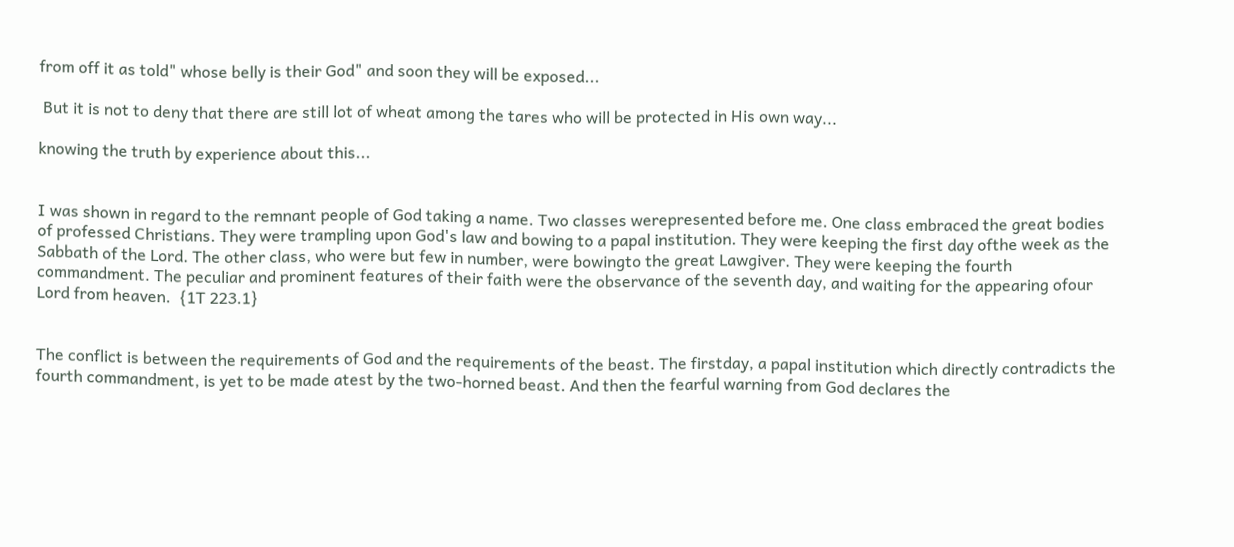from off it as told" whose belly is their God" and soon they will be exposed...

 But it is not to deny that there are still lot of wheat among the tares who will be protected in His own way...

knowing the truth by experience about this...


I was shown in regard to the remnant people of God taking a name. Two classes werepresented before me. One class embraced the great bodies of professed Christians. They were trampling upon God's law and bowing to a papal institution. They were keeping the first day ofthe week as the Sabbath of the Lord. The other class, who were but few in number, were bowingto the great Lawgiver. They were keeping the fourth commandment. The peculiar and prominent features of their faith were the observance of the seventh day, and waiting for the appearing ofour Lord from heaven.  {1T 223.1}


The conflict is between the requirements of God and the requirements of the beast. The firstday, a papal institution which directly contradicts the fourth commandment, is yet to be made atest by the two-horned beast. And then the fearful warning from God declares the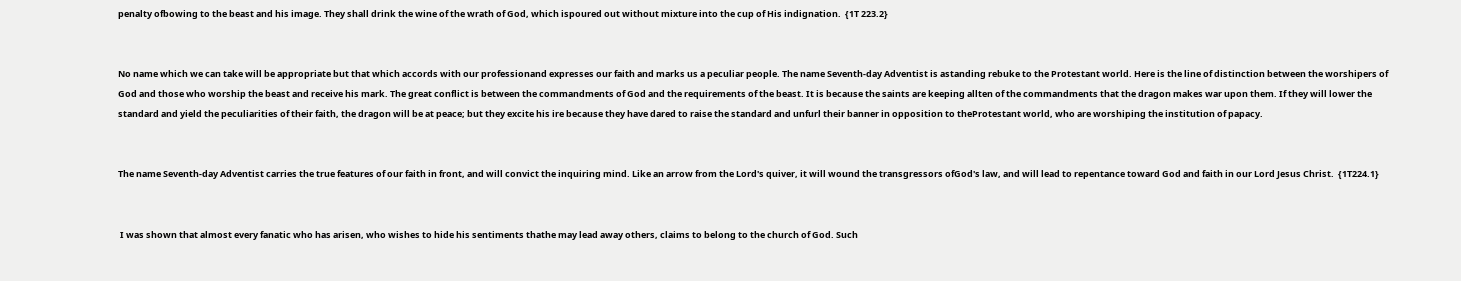penalty ofbowing to the beast and his image. They shall drink the wine of the wrath of God, which ispoured out without mixture into the cup of His indignation.  {1T 223.2}


No name which we can take will be appropriate but that which accords with our professionand expresses our faith and marks us a peculiar people. The name Seventh-day Adventist is astanding rebuke to the Protestant world. Here is the line of distinction between the worshipers of God and those who worship the beast and receive his mark. The great conflict is between the commandments of God and the requirements of the beast. It is because the saints are keeping allten of the commandments that the dragon makes war upon them. If they will lower the standard and yield the peculiarities of their faith, the dragon will be at peace; but they excite his ire because they have dared to raise the standard and unfurl their banner in opposition to theProtestant world, who are worshiping the institution of papacy.


The name Seventh-day Adventist carries the true features of our faith in front, and will convict the inquiring mind. Like an arrow from the Lord's quiver, it will wound the transgressors ofGod's law, and will lead to repentance toward God and faith in our Lord Jesus Christ.  {1T224.1}


 I was shown that almost every fanatic who has arisen, who wishes to hide his sentiments thathe may lead away others, claims to belong to the church of God. Such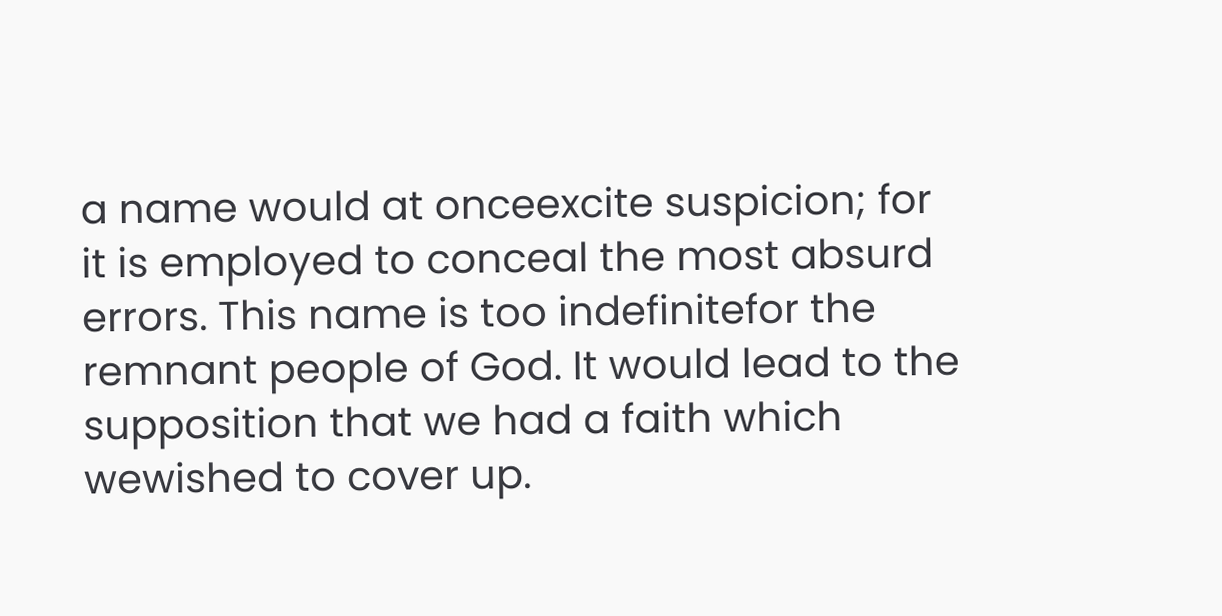a name would at onceexcite suspicion; for it is employed to conceal the most absurd errors. This name is too indefinitefor the remnant people of God. It would lead to the supposition that we had a faith which wewished to cover up.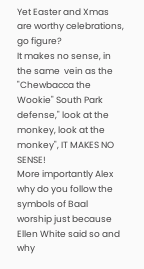Yet Easter and Xmas are worthy celebrations, go figure?
It makes no sense, in the same  vein as the "Chewbacca the Wookie" South Park defense," look at the monkey, look at the monkey", IT MAKES NO SENSE!
More importantly Alex why do you follow the symbols of Baal worship just because Ellen White said so and why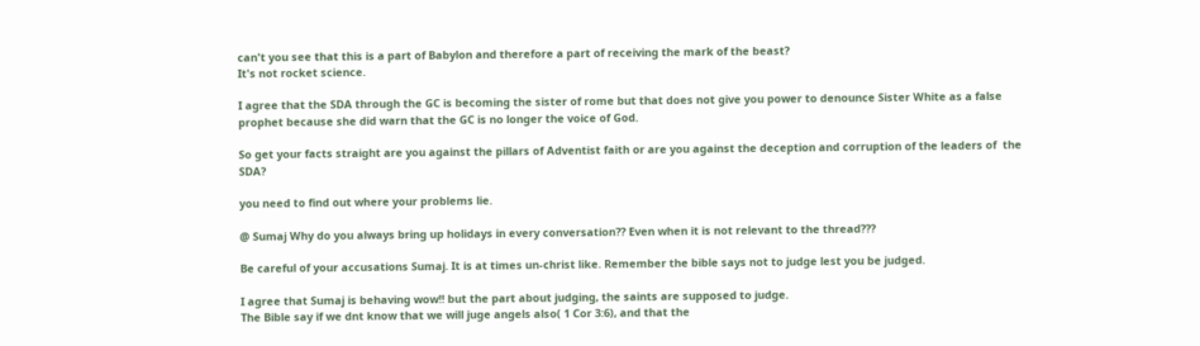can't you see that this is a part of Babylon and therefore a part of receiving the mark of the beast?
It's not rocket science.

I agree that the SDA through the GC is becoming the sister of rome but that does not give you power to denounce Sister White as a false prophet because she did warn that the GC is no longer the voice of God.

So get your facts straight are you against the pillars of Adventist faith or are you against the deception and corruption of the leaders of  the SDA?

you need to find out where your problems lie.

@ Sumaj Why do you always bring up holidays in every conversation?? Even when it is not relevant to the thread???

Be careful of your accusations Sumaj. It is at times un-christ like. Remember the bible says not to judge lest you be judged.

I agree that Sumaj is behaving wow!! but the part about judging, the saints are supposed to judge.
The Bible say if we dnt know that we will juge angels also( 1 Cor 3:6), and that the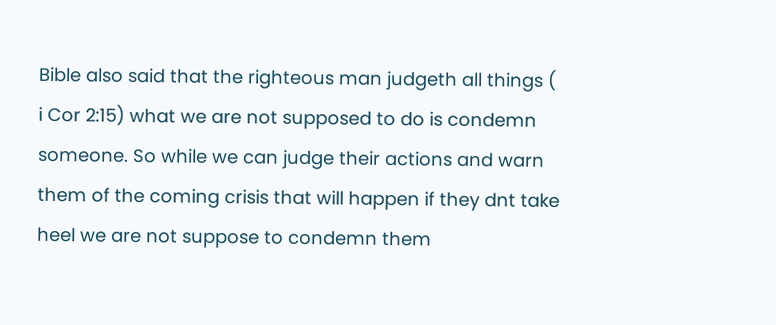Bible also said that the righteous man judgeth all things ( i Cor 2:15) what we are not supposed to do is condemn someone. So while we can judge their actions and warn them of the coming crisis that will happen if they dnt take heel we are not suppose to condemn them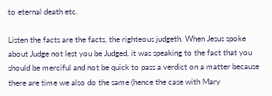to eternal death etc.

Listen the facts are the facts, the righteous judgeth. When Jesus spoke about Judge not lest you be Judged, it was speaking to the fact that you should be merciful and not be quick to pass a verdict on a matter because there are time we also do the same (hence the case with Mary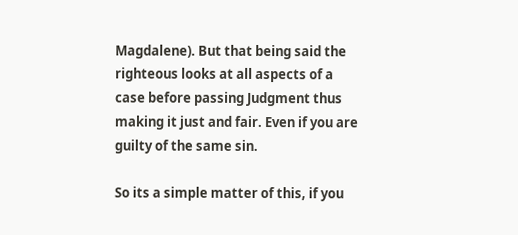Magdalene). But that being said the righteous looks at all aspects of a case before passing Judgment thus making it just and fair. Even if you are guilty of the same sin.

So its a simple matter of this, if you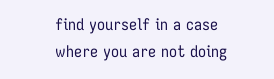find yourself in a case where you are not doing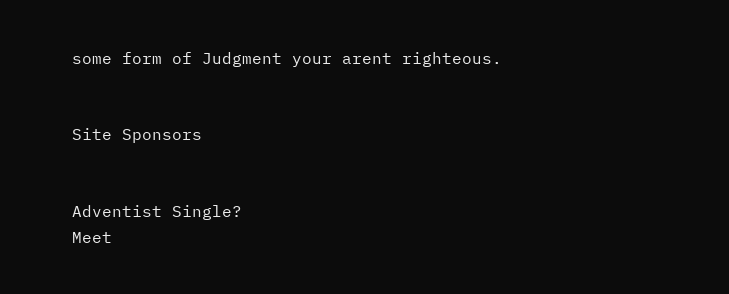some form of Judgment your arent righteous.


Site Sponsors


Adventist Single?
Meet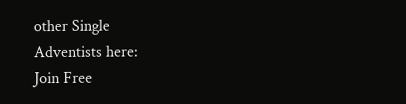other Single
Adventists here:
Join Free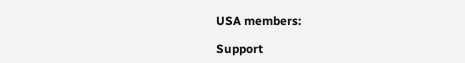USA members:

Support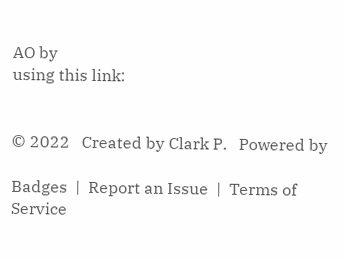AO by
using this link:


© 2022   Created by Clark P.   Powered by

Badges  |  Report an Issue  |  Terms of Service